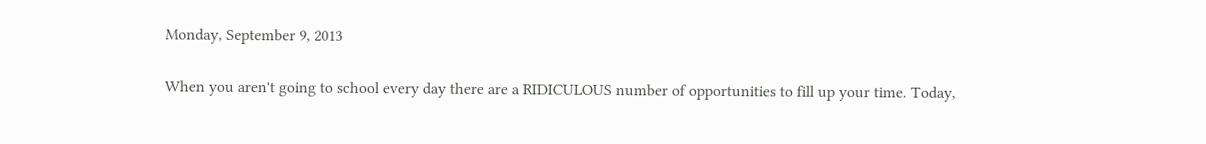Monday, September 9, 2013


When you aren't going to school every day there are a RIDICULOUS number of opportunities to fill up your time. Today,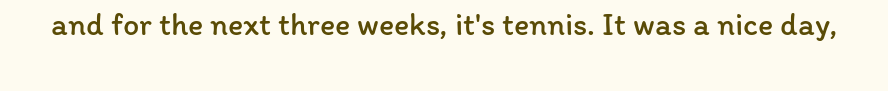and for the next three weeks, it's tennis. It was a nice day,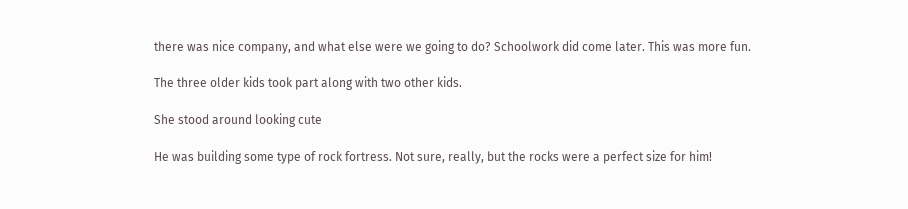there was nice company, and what else were we going to do? Schoolwork did come later. This was more fun.

The three older kids took part along with two other kids.

She stood around looking cute

He was building some type of rock fortress. Not sure, really, but the rocks were a perfect size for him!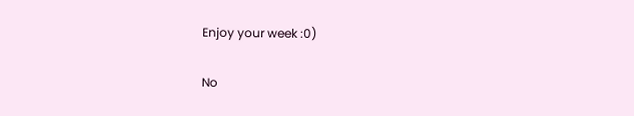Enjoy your week :0)

No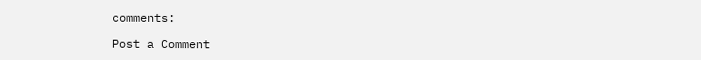comments:

Post a Comment